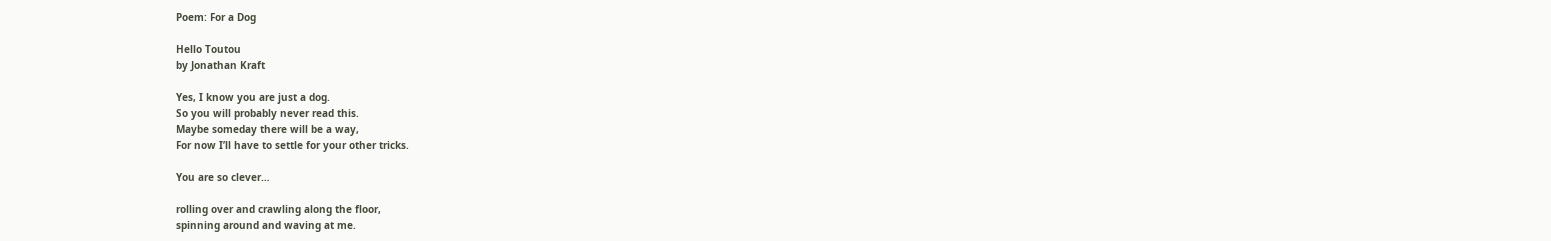Poem: For a Dog

Hello Toutou
by Jonathan Kraft

Yes, I know you are just a dog.
So you will probably never read this.
Maybe someday there will be a way,
For now I’ll have to settle for your other tricks.

You are so clever…

rolling over and crawling along the floor,
spinning around and waving at me.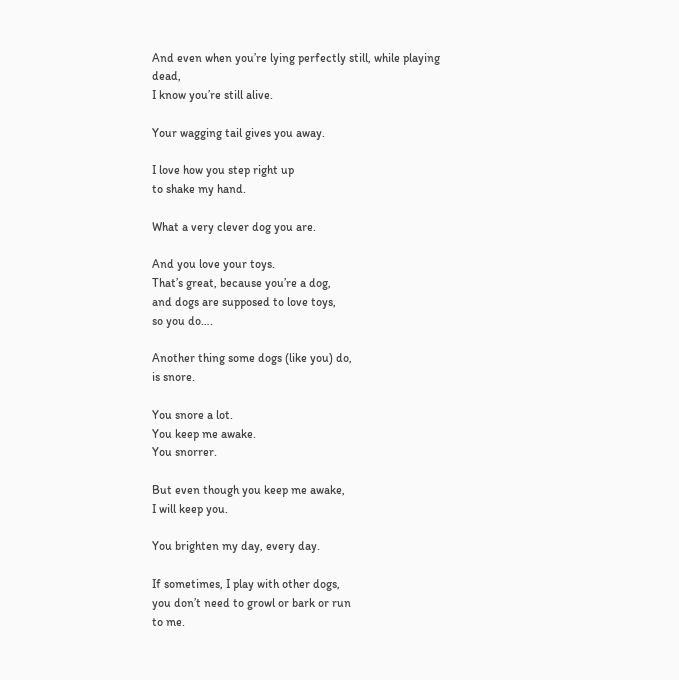And even when you’re lying perfectly still, while playing dead,
I know you’re still alive.

Your wagging tail gives you away.

I love how you step right up
to shake my hand.

What a very clever dog you are.

And you love your toys.
That’s great, because you’re a dog,
and dogs are supposed to love toys,
so you do….

Another thing some dogs (like you) do,
is snore.

You snore a lot.
You keep me awake.
You snorrer.

But even though you keep me awake,
I will keep you.

You brighten my day, every day.

If sometimes, I play with other dogs,
you don’t need to growl or bark or run
to me.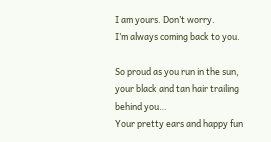I am yours. Don’t worry.
I’m always coming back to you.

So proud as you run in the sun,
your black and tan hair trailing behind you…
Your pretty ears and happy fun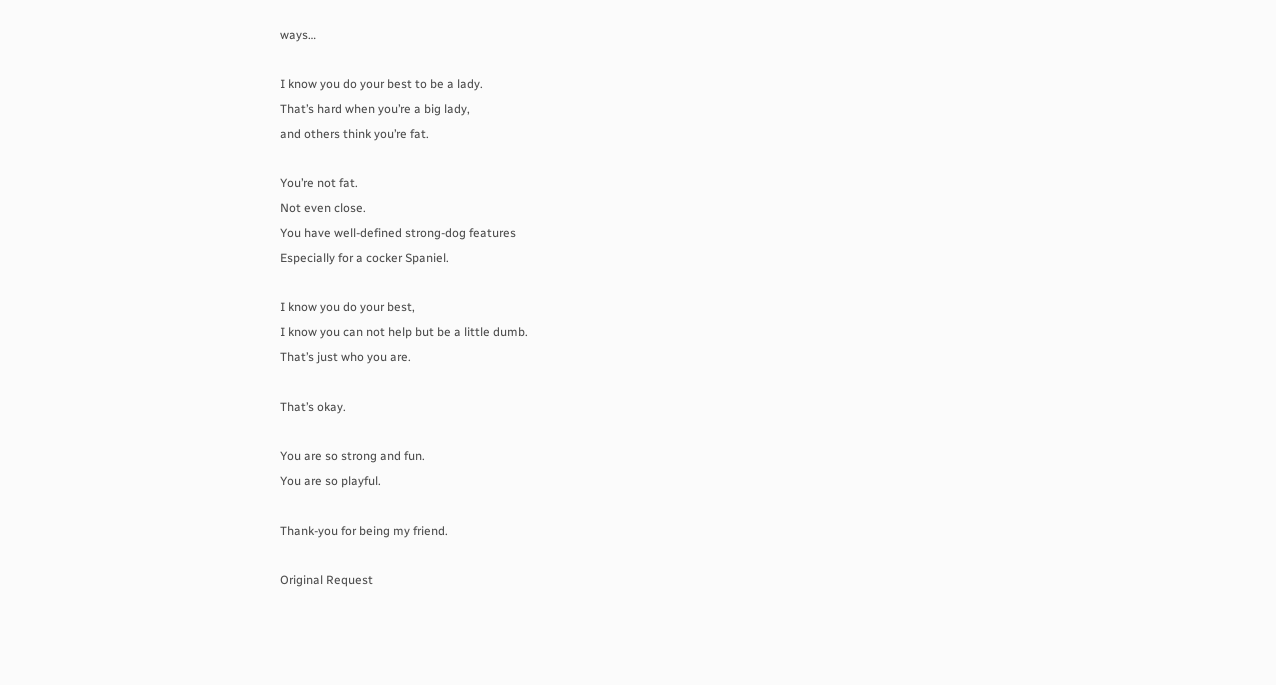ways…

I know you do your best to be a lady.
That’s hard when you’re a big lady,
and others think you’re fat.

You’re not fat.
Not even close.
You have well-defined strong-dog features
Especially for a cocker Spaniel.

I know you do your best,
I know you can not help but be a little dumb.
That’s just who you are.

That’s okay.

You are so strong and fun.
You are so playful.

Thank-you for being my friend.

Original Request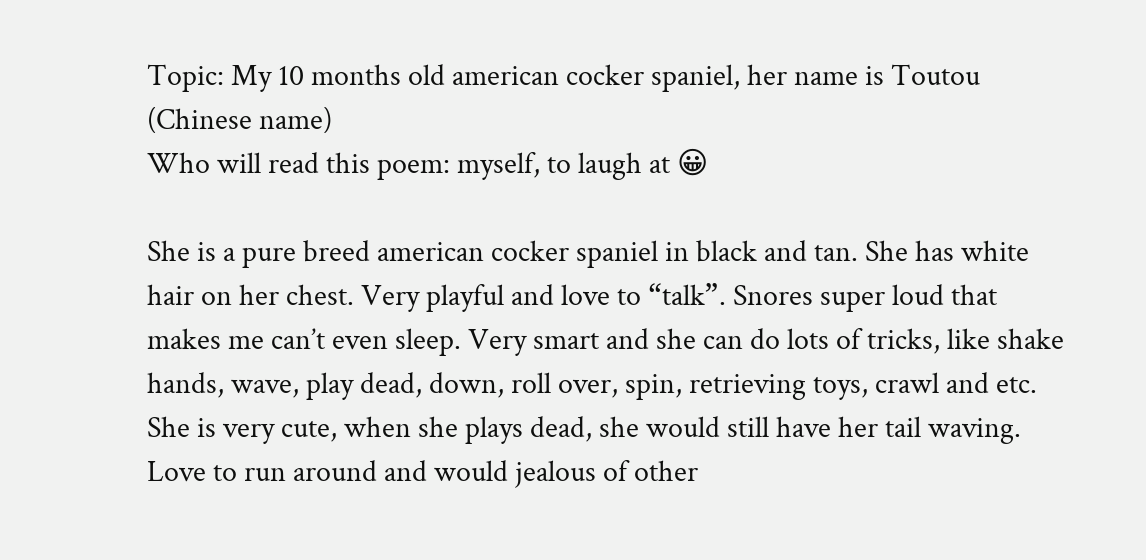Topic: My 10 months old american cocker spaniel, her name is Toutou (Chinese name)
Who will read this poem: myself, to laugh at 😀

She is a pure breed american cocker spaniel in black and tan. She has white hair on her chest. Very playful and love to “talk”. Snores super loud that makes me can’t even sleep. Very smart and she can do lots of tricks, like shake hands, wave, play dead, down, roll over, spin, retrieving toys, crawl and etc. She is very cute, when she plays dead, she would still have her tail waving. Love to run around and would jealous of other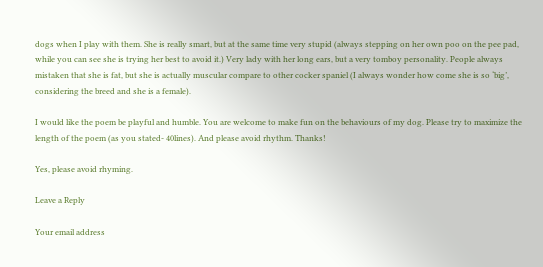dogs when I play with them. She is really smart, but at the same time very stupid (always stepping on her own poo on the pee pad, while you can see she is trying her best to avoid it.) Very lady with her long ears, but a very tomboy personality. People always mistaken that she is fat, but she is actually muscular compare to other cocker spaniel (I always wonder how come she is so ‘big’, considering the breed and she is a female).

I would like the poem be playful and humble. You are welcome to make fun on the behaviours of my dog. Please try to maximize the length of the poem (as you stated- 40lines). And please avoid rhythm. Thanks!

Yes, please avoid rhyming.

Leave a Reply

Your email address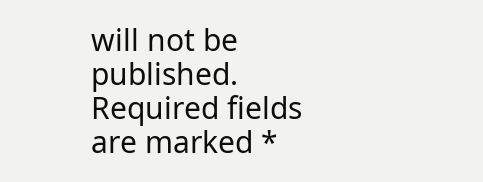will not be published. Required fields are marked *